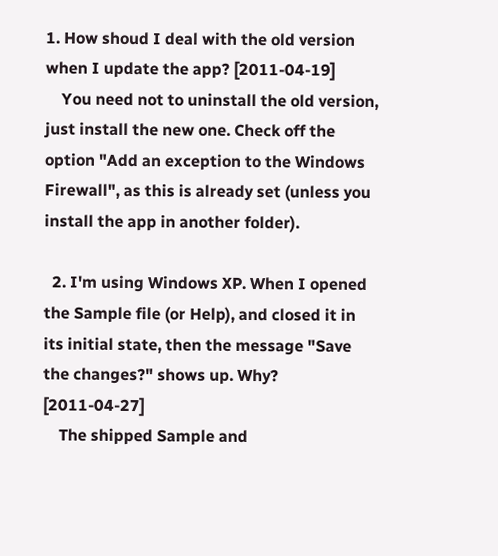1. How shoud I deal with the old version when I update the app? [2011-04-19]
    You need not to uninstall the old version, just install the new one. Check off the option "Add an exception to the Windows Firewall", as this is already set (unless you install the app in another folder).

  2. I'm using Windows XP. When I opened the Sample file (or Help), and closed it in its initial state, then the message "Save the changes?" shows up. Why? [2011-04-27]
    The shipped Sample and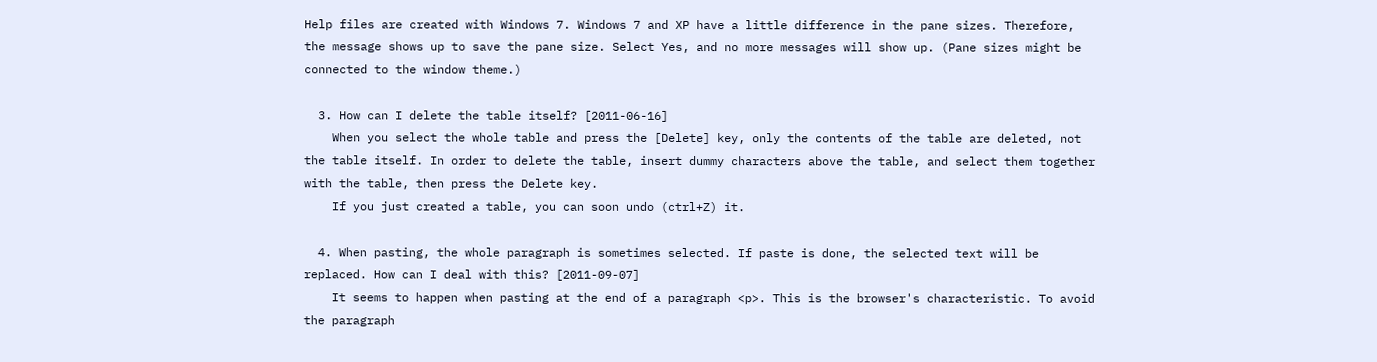Help files are created with Windows 7. Windows 7 and XP have a little difference in the pane sizes. Therefore, the message shows up to save the pane size. Select Yes, and no more messages will show up. (Pane sizes might be connected to the window theme.)

  3. How can I delete the table itself? [2011-06-16]
    When you select the whole table and press the [Delete] key, only the contents of the table are deleted, not the table itself. In order to delete the table, insert dummy characters above the table, and select them together with the table, then press the Delete key.
    If you just created a table, you can soon undo (ctrl+Z) it.

  4. When pasting, the whole paragraph is sometimes selected. If paste is done, the selected text will be replaced. How can I deal with this? [2011-09-07]
    It seems to happen when pasting at the end of a paragraph <p>. This is the browser's characteristic. To avoid the paragraph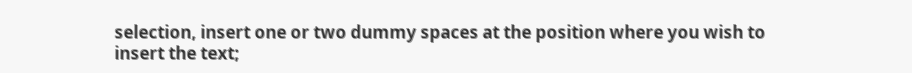selection, insert one or two dummy spaces at the position where you wish to insert the text;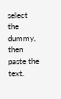select the dummy, then paste the text.